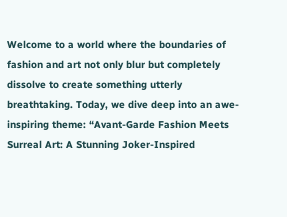Welcome to a world where the boundaries of fashion and art not only blur but completely dissolve to create something utterly breathtaking. Today, we dive deep into an awe-inspiring theme: “Avant-Garde Fashion Meets Surreal Art: A Stunning Joker-Inspired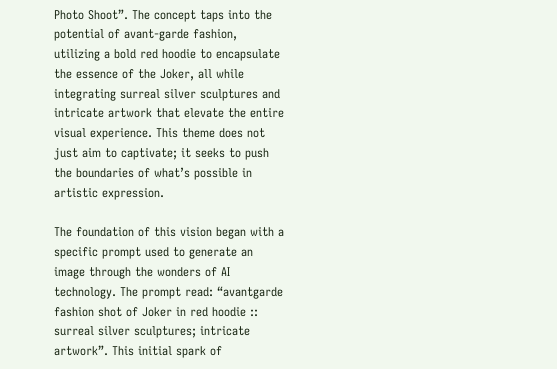Photo Shoot”. The concept taps into the potential of avant-garde fashion, utilizing a bold red hoodie to encapsulate the essence of the Joker, all while integrating surreal silver sculptures and intricate artwork that elevate the entire visual experience. This theme does not just aim to captivate; it seeks to push the boundaries of what’s possible in artistic expression.

The foundation of this vision began with a specific prompt used to generate an image through the wonders of AI technology. The prompt read: “avantgarde fashion shot of Joker in red hoodie :: surreal silver sculptures; intricate artwork”. This initial spark of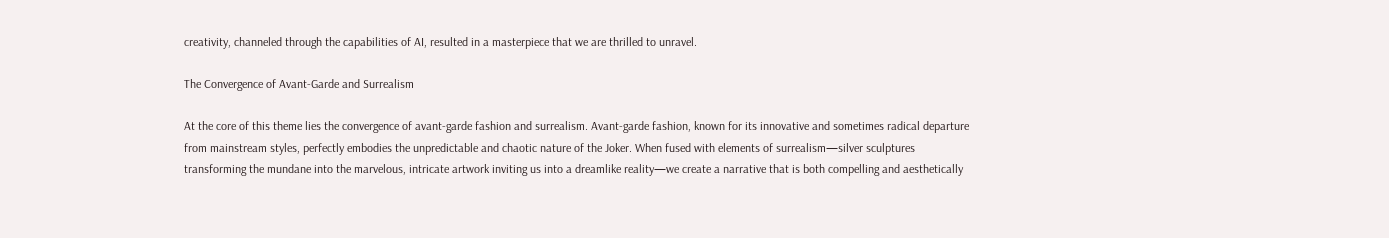creativity, channeled through the capabilities of AI, resulted in a masterpiece that we are thrilled to unravel.

The Convergence of Avant-Garde and Surrealism

At the core of this theme lies the convergence of avant-garde fashion and surrealism. Avant-garde fashion, known for its innovative and sometimes radical departure from mainstream styles, perfectly embodies the unpredictable and chaotic nature of the Joker. When fused with elements of surrealism—silver sculptures transforming the mundane into the marvelous, intricate artwork inviting us into a dreamlike reality—we create a narrative that is both compelling and aesthetically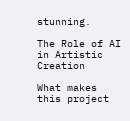stunning.

The Role of AI in Artistic Creation

What makes this project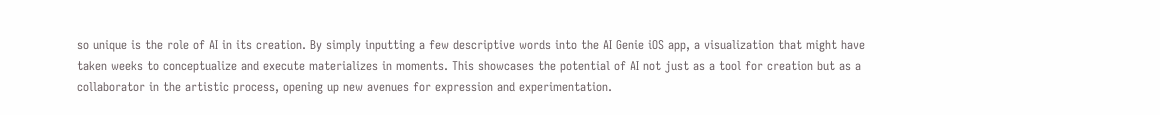so unique is the role of AI in its creation. By simply inputting a few descriptive words into the AI Genie iOS app, a visualization that might have taken weeks to conceptualize and execute materializes in moments. This showcases the potential of AI not just as a tool for creation but as a collaborator in the artistic process, opening up new avenues for expression and experimentation.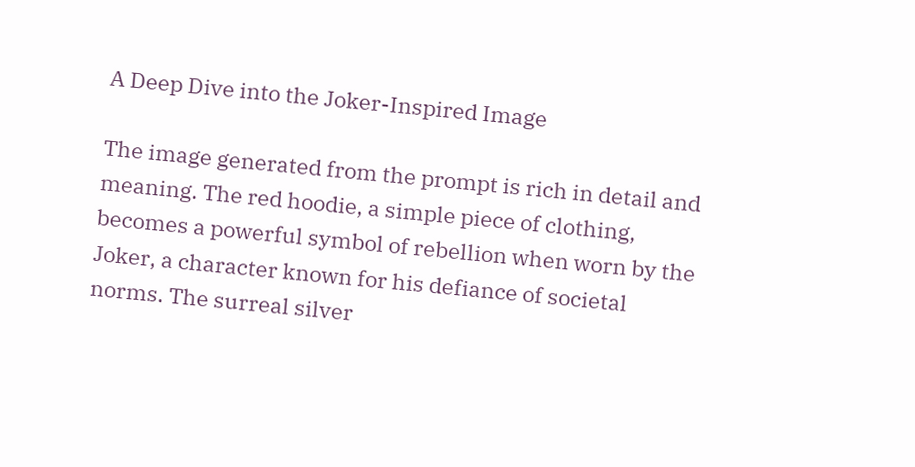A Deep Dive into the Joker-Inspired Image

The image generated from the prompt is rich in detail and meaning. The red hoodie, a simple piece of clothing, becomes a powerful symbol of rebellion when worn by the Joker, a character known for his defiance of societal norms. The surreal silver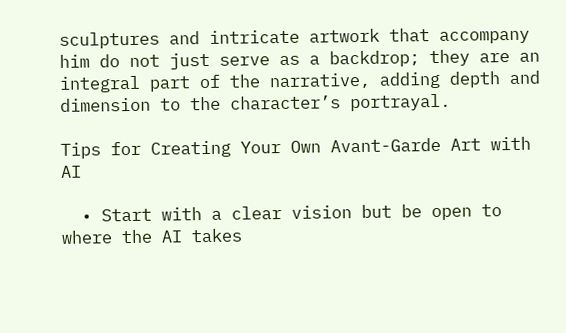sculptures and intricate artwork that accompany him do not just serve as a backdrop; they are an integral part of the narrative, adding depth and dimension to the character’s portrayal.

Tips for Creating Your Own Avant-Garde Art with AI

  • Start with a clear vision but be open to where the AI takes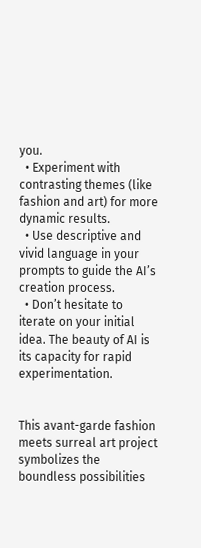you.
  • Experiment with contrasting themes (like fashion and art) for more dynamic results.
  • Use descriptive and vivid language in your prompts to guide the AI’s creation process.
  • Don’t hesitate to iterate on your initial idea. The beauty of AI is its capacity for rapid experimentation.


This avant-garde fashion meets surreal art project symbolizes the boundless possibilities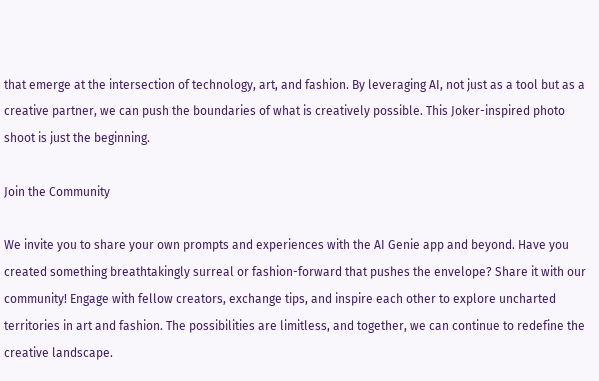that emerge at the intersection of technology, art, and fashion. By leveraging AI, not just as a tool but as a creative partner, we can push the boundaries of what is creatively possible. This Joker-inspired photo shoot is just the beginning.

Join the Community

We invite you to share your own prompts and experiences with the AI Genie app and beyond. Have you created something breathtakingly surreal or fashion-forward that pushes the envelope? Share it with our community! Engage with fellow creators, exchange tips, and inspire each other to explore uncharted territories in art and fashion. The possibilities are limitless, and together, we can continue to redefine the creative landscape.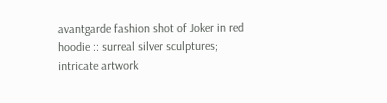avantgarde fashion shot of Joker in red hoodie :: surreal silver sculptures; intricate artwork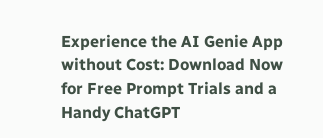Experience the AI Genie App without Cost: Download Now for Free Prompt Trials and a Handy ChatGPT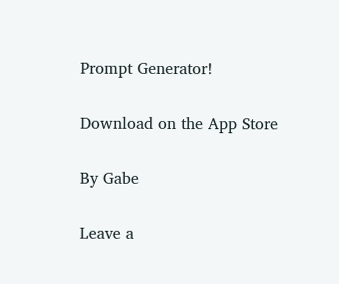Prompt Generator!

Download on the App Store

By Gabe

Leave a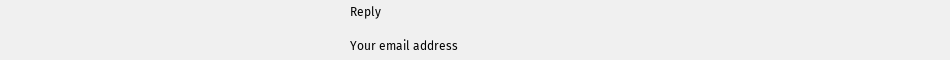Reply

Your email address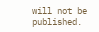will not be published.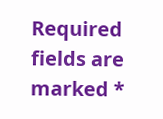Required fields are marked *